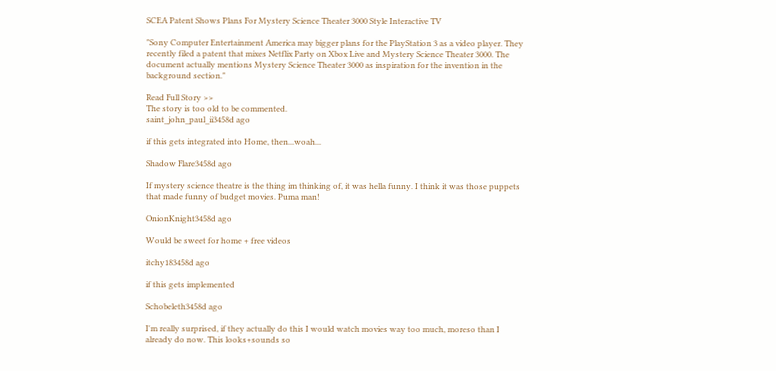SCEA Patent Shows Plans For Mystery Science Theater 3000 Style Interactive TV

"Sony Computer Entertainment America may bigger plans for the PlayStation 3 as a video player. They recently filed a patent that mixes Netflix Party on Xbox Live and Mystery Science Theater 3000. The document actually mentions Mystery Science Theater 3000 as inspiration for the invention in the background section."

Read Full Story >>
The story is too old to be commented.
saint_john_paul_ii3458d ago

if this gets integrated into Home, then...woah...

Shadow Flare3458d ago

If mystery science theatre is the thing im thinking of, it was hella funny. I think it was those puppets that made funny of budget movies. Puma man!

OnionKnight3458d ago

Would be sweet for home + free videos

itchy183458d ago

if this gets implemented

Schobeleth3458d ago

I'm really surprised, if they actually do this I would watch movies way too much, moreso than I already do now. This looks+sounds so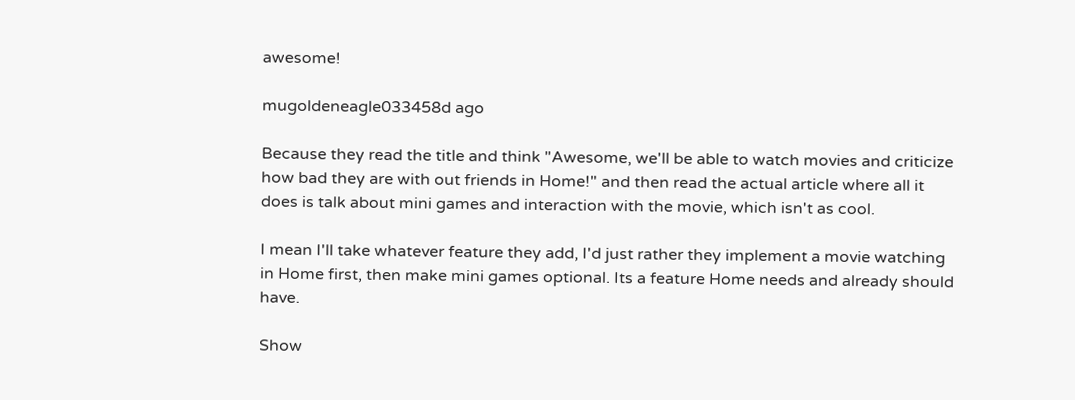awesome!

mugoldeneagle033458d ago

Because they read the title and think "Awesome, we'll be able to watch movies and criticize how bad they are with out friends in Home!" and then read the actual article where all it does is talk about mini games and interaction with the movie, which isn't as cool.

I mean I'll take whatever feature they add, I'd just rather they implement a movie watching in Home first, then make mini games optional. Its a feature Home needs and already should have.

Show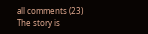all comments (23)
The story is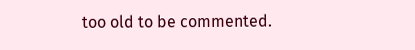too old to be commented.